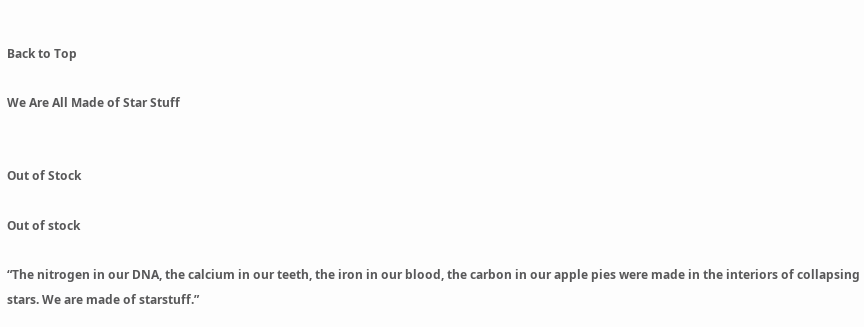Back to Top

We Are All Made of Star Stuff


Out of Stock

Out of stock

“The nitrogen in our DNA, the calcium in our teeth, the iron in our blood, the carbon in our apple pies were made in the interiors of collapsing stars. We are made of starstuff.”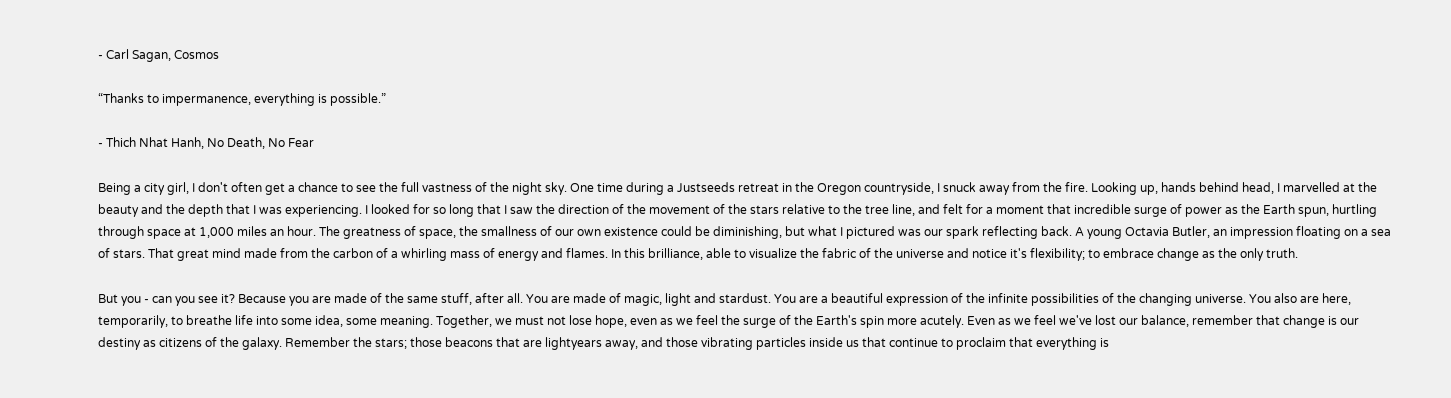- Carl Sagan, Cosmos

“Thanks to impermanence, everything is possible.”

- Thich Nhat Hanh, No Death, No Fear

Being a city girl, I don't often get a chance to see the full vastness of the night sky. One time during a Justseeds retreat in the Oregon countryside, I snuck away from the fire. Looking up, hands behind head, I marvelled at the beauty and the depth that I was experiencing. I looked for so long that I saw the direction of the movement of the stars relative to the tree line, and felt for a moment that incredible surge of power as the Earth spun, hurtling through space at 1,000 miles an hour. The greatness of space, the smallness of our own existence could be diminishing, but what I pictured was our spark reflecting back. A young Octavia Butler, an impression floating on a sea of stars. That great mind made from the carbon of a whirling mass of energy and flames. In this brilliance, able to visualize the fabric of the universe and notice it's flexibility; to embrace change as the only truth.

But you - can you see it? Because you are made of the same stuff, after all. You are made of magic, light and stardust. You are a beautiful expression of the infinite possibilities of the changing universe. You also are here, temporarily, to breathe life into some idea, some meaning. Together, we must not lose hope, even as we feel the surge of the Earth's spin more acutely. Even as we feel we've lost our balance, remember that change is our destiny as citizens of the galaxy. Remember the stars; those beacons that are lightyears away, and those vibrating particles inside us that continue to proclaim that everything is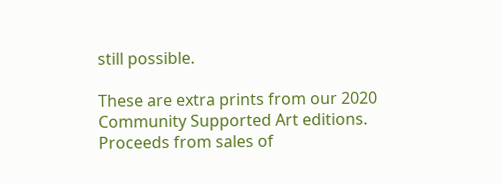still possible.

These are extra prints from our 2020 Community Supported Art editions. Proceeds from sales of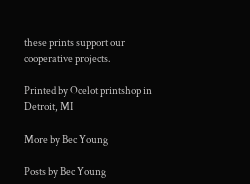these prints support our cooperative projects.

Printed by Ocelot printshop in Detroit, MI

More by Bec Young

Posts by Bec Young